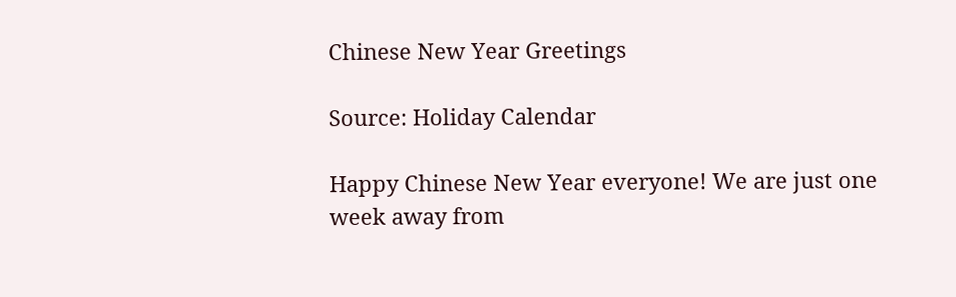Chinese New Year Greetings

Source: Holiday Calendar

Happy Chinese New Year everyone! We are just one week away from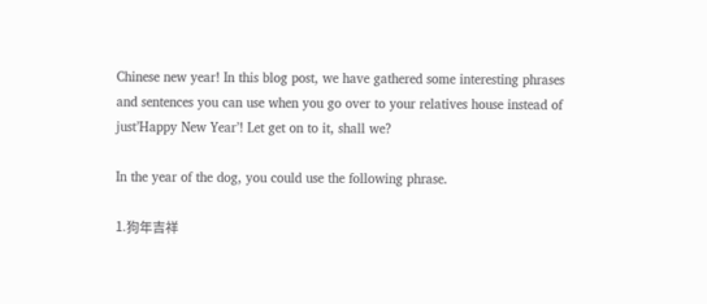Chinese new year! In this blog post, we have gathered some interesting phrases and sentences you can use when you go over to your relatives house instead of just’Happy New Year’! Let get on to it, shall we?

In the year of the dog, you could use the following phrase.

1.狗年吉祥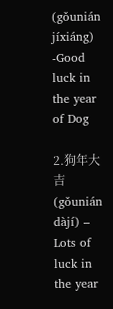(gǒunián jíxiáng) -Good luck in the year of Dog

2.狗年大吉 (gǒunián dàjí) – Lots of luck in the year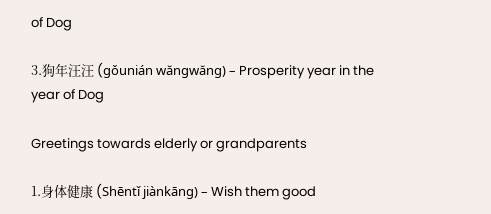of Dog

3.狗年汪汪 (gǒunián wăngwăng) – Prosperity year in the year of Dog

Greetings towards elderly or grandparents

1.身体健康 (Shēntǐ jiànkāng) – Wish them good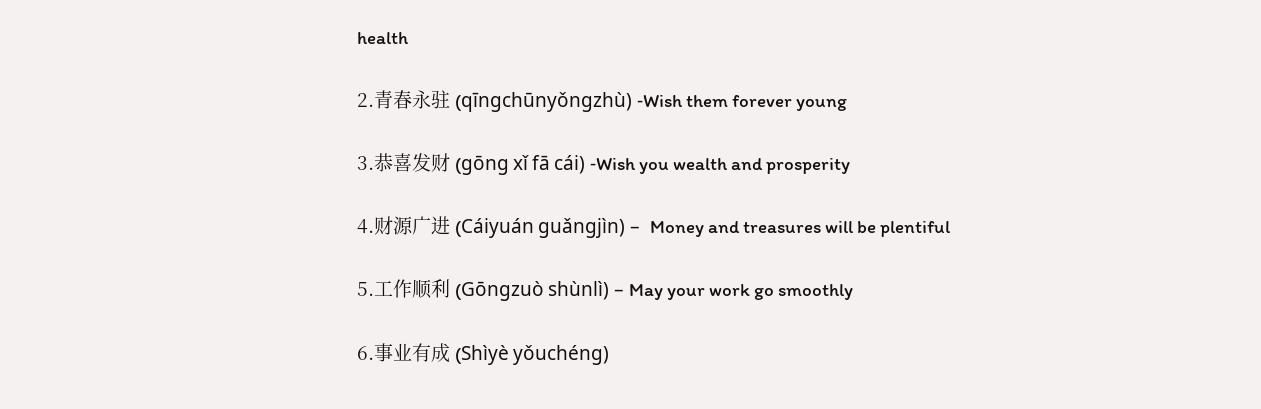health

2.青春永驻 (qīngchūnyǒngzhù) -Wish them forever young

3.恭喜发财 (gōng xǐ fā cái) -Wish you wealth and prosperity

4.财源广进 (Cáiyuán guǎngjìn) –  Money and treasures will be plentiful

5.工作顺利 (Gōngzuò shùnlì) – May your work go smoothly

6.事业有成 (Shìyè yǒuchéng)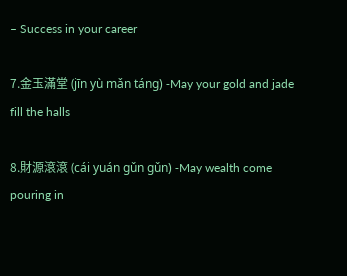– Success in your career

7.金玉滿堂 (jīn yù mǎn táng) -May your gold and jade fill the halls

8.財源滾滾 (cái yuán gǔn gǔn) -May wealth come pouring in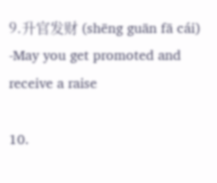9.升官发财 (shēng guān fā cái) -May you get promoted and receive a raise

10.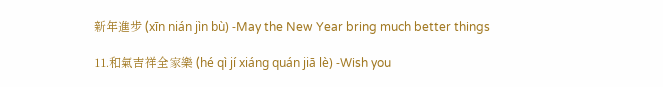新年進步 (xīn nián jìn bù) -May the New Year bring much better things

11.和氣吉祥全家樂 (hé qì jí xiáng quán jiā lè) -Wish you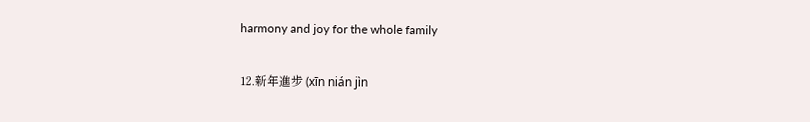harmony and joy for the whole family

12.新年進步 (xīn nián jìn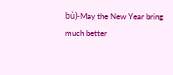bù)-May the New Year bring much better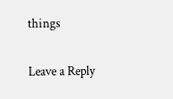things

Leave a Reply